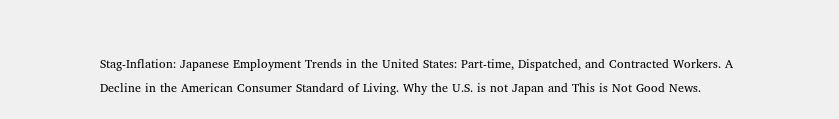Stag-Inflation: Japanese Employment Trends in the United States: Part-time, Dispatched, and Contracted Workers. A Decline in the American Consumer Standard of Living. Why the U.S. is not Japan and This is Not Good News.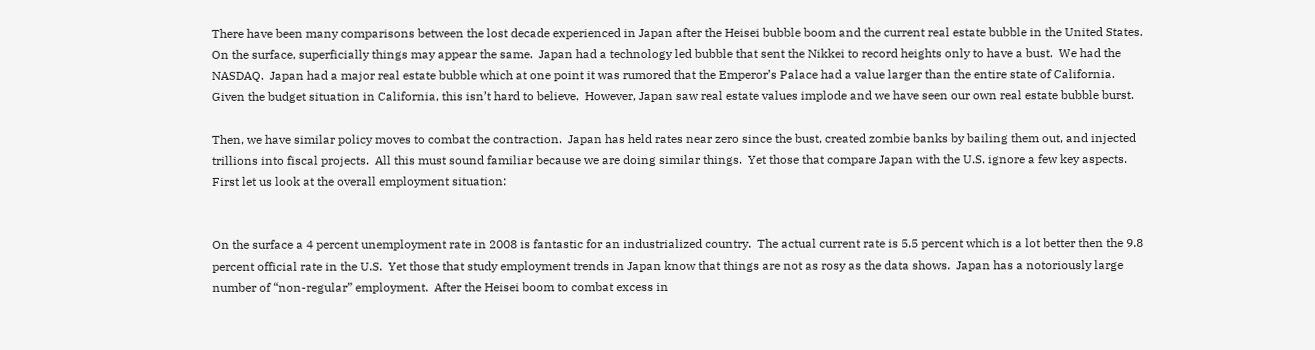There have been many comparisons between the lost decade experienced in Japan after the Heisei bubble boom and the current real estate bubble in the United States.  On the surface, superficially things may appear the same.  Japan had a technology led bubble that sent the Nikkei to record heights only to have a bust.  We had the NASDAQ.  Japan had a major real estate bubble which at one point it was rumored that the Emperor’s Palace had a value larger than the entire state of California.  Given the budget situation in California, this isn’t hard to believe.  However, Japan saw real estate values implode and we have seen our own real estate bubble burst.

Then, we have similar policy moves to combat the contraction.  Japan has held rates near zero since the bust, created zombie banks by bailing them out, and injected trillions into fiscal projects.  All this must sound familiar because we are doing similar things.  Yet those that compare Japan with the U.S. ignore a few key aspects.  First let us look at the overall employment situation:


On the surface a 4 percent unemployment rate in 2008 is fantastic for an industrialized country.  The actual current rate is 5.5 percent which is a lot better then the 9.8 percent official rate in the U.S.  Yet those that study employment trends in Japan know that things are not as rosy as the data shows.  Japan has a notoriously large number of “non-regular” employment.  After the Heisei boom to combat excess in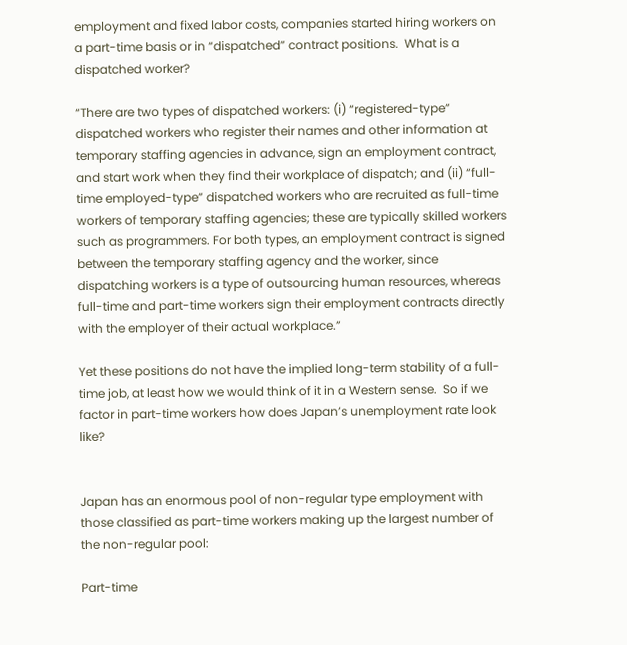employment and fixed labor costs, companies started hiring workers on a part-time basis or in “dispatched” contract positions.  What is a dispatched worker?

“There are two types of dispatched workers: (i) “registered-type” dispatched workers who register their names and other information at temporary staffing agencies in advance, sign an employment contract, and start work when they find their workplace of dispatch; and (ii) “full-time employed-type” dispatched workers who are recruited as full-time workers of temporary staffing agencies; these are typically skilled workers such as programmers. For both types, an employment contract is signed between the temporary staffing agency and the worker, since dispatching workers is a type of outsourcing human resources, whereas full-time and part-time workers sign their employment contracts directly with the employer of their actual workplace.”

Yet these positions do not have the implied long-term stability of a full-time job, at least how we would think of it in a Western sense.  So if we factor in part-time workers how does Japan’s unemployment rate look like?


Japan has an enormous pool of non-regular type employment with those classified as part-time workers making up the largest number of the non-regular pool:

Part-time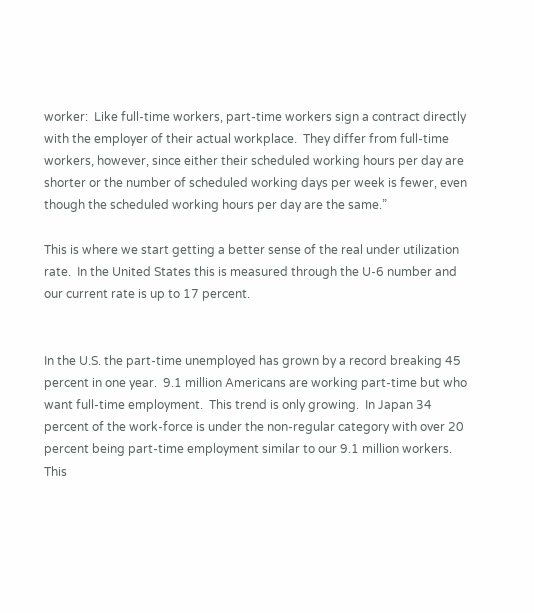worker:  Like full-time workers, part-time workers sign a contract directly with the employer of their actual workplace.  They differ from full-time workers, however, since either their scheduled working hours per day are shorter or the number of scheduled working days per week is fewer, even though the scheduled working hours per day are the same.”

This is where we start getting a better sense of the real under utilization rate.  In the United States this is measured through the U-6 number and our current rate is up to 17 percent.


In the U.S. the part-time unemployed has grown by a record breaking 45 percent in one year.  9.1 million Americans are working part-time but who want full-time employment.  This trend is only growing.  In Japan 34 percent of the work-force is under the non-regular category with over 20 percent being part-time employment similar to our 9.1 million workers.  This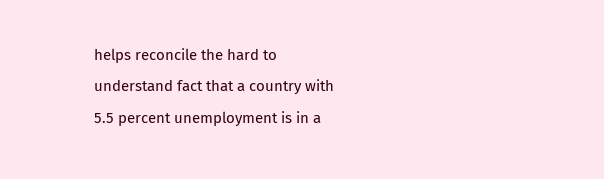helps reconcile the hard to understand fact that a country with 5.5 percent unemployment is in a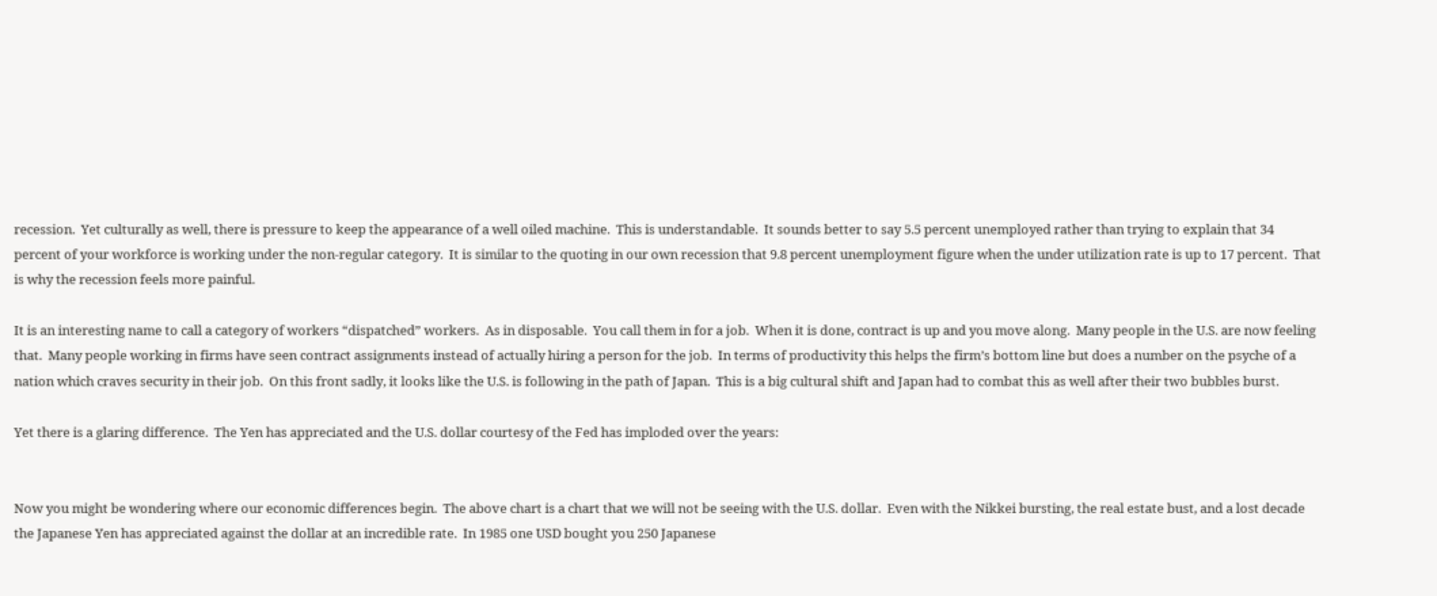recession.  Yet culturally as well, there is pressure to keep the appearance of a well oiled machine.  This is understandable.  It sounds better to say 5.5 percent unemployed rather than trying to explain that 34 percent of your workforce is working under the non-regular category.  It is similar to the quoting in our own recession that 9.8 percent unemployment figure when the under utilization rate is up to 17 percent.  That is why the recession feels more painful.

It is an interesting name to call a category of workers “dispatched” workers.  As in disposable.  You call them in for a job.  When it is done, contract is up and you move along.  Many people in the U.S. are now feeling that.  Many people working in firms have seen contract assignments instead of actually hiring a person for the job.  In terms of productivity this helps the firm’s bottom line but does a number on the psyche of a nation which craves security in their job.  On this front sadly, it looks like the U.S. is following in the path of Japan.  This is a big cultural shift and Japan had to combat this as well after their two bubbles burst.

Yet there is a glaring difference.  The Yen has appreciated and the U.S. dollar courtesy of the Fed has imploded over the years:


Now you might be wondering where our economic differences begin.  The above chart is a chart that we will not be seeing with the U.S. dollar.  Even with the Nikkei bursting, the real estate bust, and a lost decade the Japanese Yen has appreciated against the dollar at an incredible rate.  In 1985 one USD bought you 250 Japanese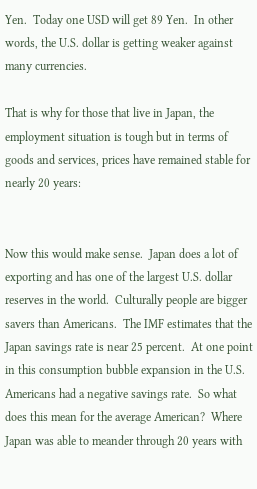Yen.  Today one USD will get 89 Yen.  In other words, the U.S. dollar is getting weaker against many currencies.

That is why for those that live in Japan, the employment situation is tough but in terms of goods and services, prices have remained stable for nearly 20 years:


Now this would make sense.  Japan does a lot of exporting and has one of the largest U.S. dollar reserves in the world.  Culturally people are bigger savers than Americans.  The IMF estimates that the Japan savings rate is near 25 percent.  At one point in this consumption bubble expansion in the U.S. Americans had a negative savings rate.  So what does this mean for the average American?  Where Japan was able to meander through 20 years with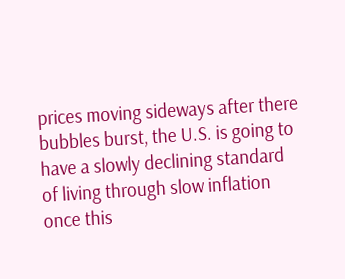prices moving sideways after there bubbles burst, the U.S. is going to have a slowly declining standard of living through slow inflation once this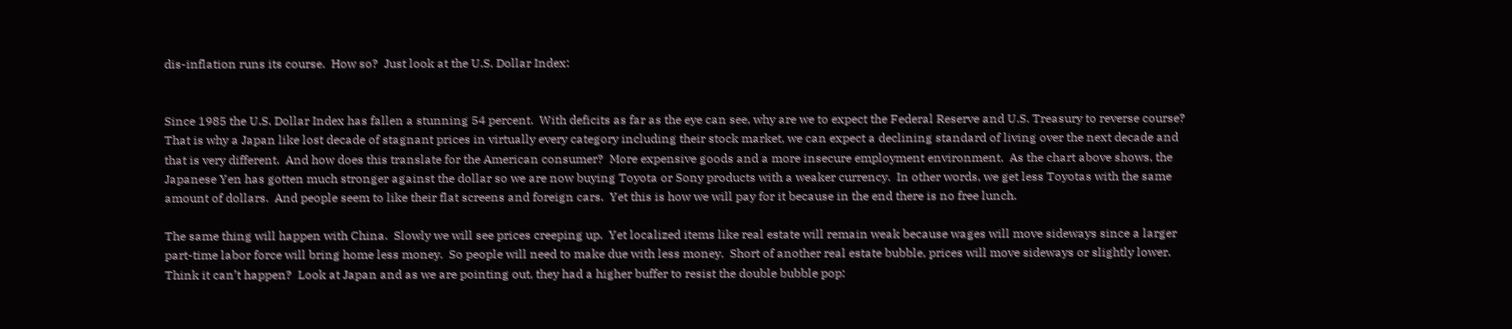dis-inflation runs its course.  How so?  Just look at the U.S. Dollar Index:


Since 1985 the U.S. Dollar Index has fallen a stunning 54 percent.  With deficits as far as the eye can see, why are we to expect the Federal Reserve and U.S. Treasury to reverse course?  That is why a Japan like lost decade of stagnant prices in virtually every category including their stock market, we can expect a declining standard of living over the next decade and that is very different.  And how does this translate for the American consumer?  More expensive goods and a more insecure employment environment.  As the chart above shows, the Japanese Yen has gotten much stronger against the dollar so we are now buying Toyota or Sony products with a weaker currency.  In other words, we get less Toyotas with the same amount of dollars.  And people seem to like their flat screens and foreign cars.  Yet this is how we will pay for it because in the end there is no free lunch.

The same thing will happen with China.  Slowly we will see prices creeping up.  Yet localized items like real estate will remain weak because wages will move sideways since a larger part-time labor force will bring home less money.  So people will need to make due with less money.  Short of another real estate bubble, prices will move sideways or slightly lower.  Think it can’t happen?  Look at Japan and as we are pointing out, they had a higher buffer to resist the double bubble pop: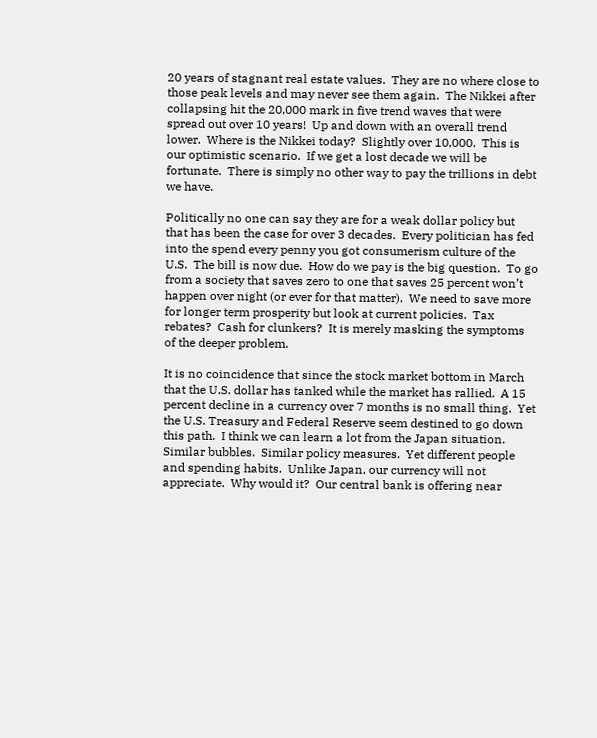20 years of stagnant real estate values.  They are no where close to those peak levels and may never see them again.  The Nikkei after collapsing hit the 20,000 mark in five trend waves that were spread out over 10 years!  Up and down with an overall trend lower.  Where is the Nikkei today?  Slightly over 10,000.  This is our optimistic scenario.  If we get a lost decade we will be fortunate.  There is simply no other way to pay the trillions in debt we have.

Politically no one can say they are for a weak dollar policy but that has been the case for over 3 decades.  Every politician has fed into the spend every penny you got consumerism culture of the U.S.  The bill is now due.  How do we pay is the big question.  To go from a society that saves zero to one that saves 25 percent won’t happen over night (or ever for that matter).  We need to save more for longer term prosperity but look at current policies.  Tax rebates?  Cash for clunkers?  It is merely masking the symptoms of the deeper problem.

It is no coincidence that since the stock market bottom in March that the U.S. dollar has tanked while the market has rallied.  A 15 percent decline in a currency over 7 months is no small thing.  Yet the U.S. Treasury and Federal Reserve seem destined to go down this path.  I think we can learn a lot from the Japan situation.  Similar bubbles.  Similar policy measures.  Yet different people and spending habits.  Unlike Japan, our currency will not appreciate.  Why would it?  Our central bank is offering near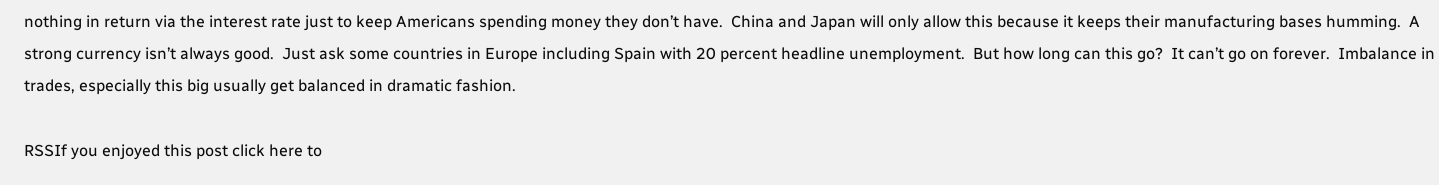nothing in return via the interest rate just to keep Americans spending money they don’t have.  China and Japan will only allow this because it keeps their manufacturing bases humming.  A strong currency isn’t always good.  Just ask some countries in Europe including Spain with 20 percent headline unemployment.  But how long can this go?  It can’t go on forever.  Imbalance in trades, especially this big usually get balanced in dramatic fashion.

RSSIf you enjoyed this post click here to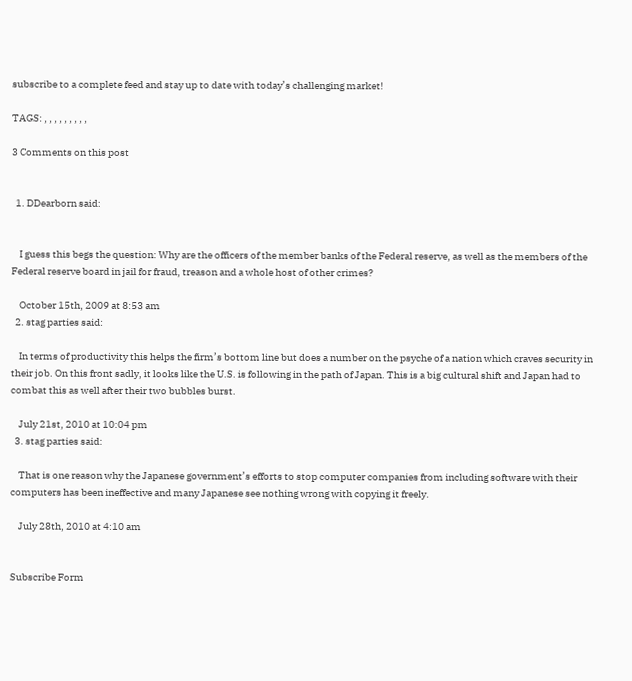subscribe to a complete feed and stay up to date with today’s challenging market!

TAGS: , , , , , , , , ,

3 Comments on this post


  1. DDearborn said:


    I guess this begs the question: Why are the officers of the member banks of the Federal reserve, as well as the members of the Federal reserve board in jail for fraud, treason and a whole host of other crimes?

    October 15th, 2009 at 8:53 am
  2. stag parties said:

    In terms of productivity this helps the firm’s bottom line but does a number on the psyche of a nation which craves security in their job. On this front sadly, it looks like the U.S. is following in the path of Japan. This is a big cultural shift and Japan had to combat this as well after their two bubbles burst.

    July 21st, 2010 at 10:04 pm
  3. stag parties said:

    That is one reason why the Japanese government’s efforts to stop computer companies from including software with their computers has been ineffective and many Japanese see nothing wrong with copying it freely.

    July 28th, 2010 at 4:10 am


Subscribe Form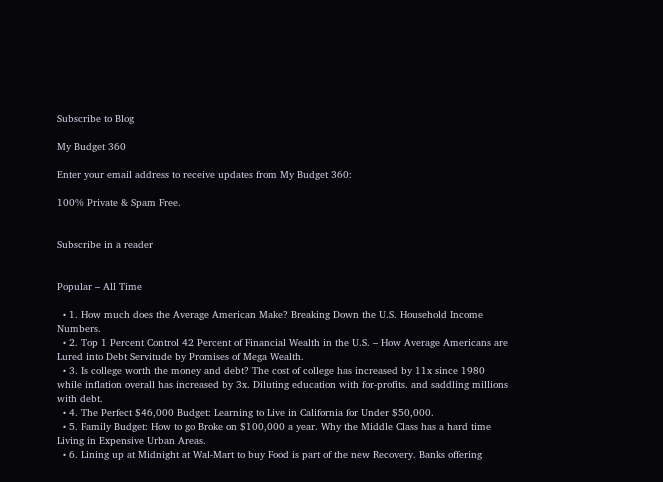Subscribe to Blog

My Budget 360

Enter your email address to receive updates from My Budget 360:

100% Private & Spam Free.


Subscribe in a reader


Popular – All Time

  • 1. How much does the Average American Make? Breaking Down the U.S. Household Income Numbers.
  • 2. Top 1 Percent Control 42 Percent of Financial Wealth in the U.S. – How Average Americans are Lured into Debt Servitude by Promises of Mega Wealth.
  • 3. Is college worth the money and debt? The cost of college has increased by 11x since 1980 while inflation overall has increased by 3x. Diluting education with for-profits. and saddling millions with debt.
  • 4. The Perfect $46,000 Budget: Learning to Live in California for Under $50,000.
  • 5. Family Budget: How to go Broke on $100,000 a year. Why the Middle Class has a hard time Living in Expensive Urban Areas.
  • 6. Lining up at Midnight at Wal-Mart to buy Food is part of the new Recovery. Banks offering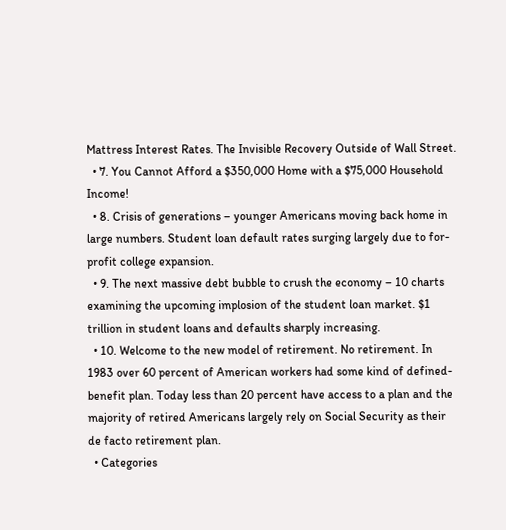Mattress Interest Rates. The Invisible Recovery Outside of Wall Street.
  • 7. You Cannot Afford a $350,000 Home with a $75,000 Household Income!
  • 8. Crisis of generations – younger Americans moving back home in large numbers. Student loan default rates surging largely due to for-profit college expansion.
  • 9. The next massive debt bubble to crush the economy – 10 charts examining the upcoming implosion of the student loan market. $1 trillion in student loans and defaults sharply increasing.
  • 10. Welcome to the new model of retirement. No retirement. In 1983 over 60 percent of American workers had some kind of defined-benefit plan. Today less than 20 percent have access to a plan and the majority of retired Americans largely rely on Social Security as their de facto retirement plan.
  • Categories